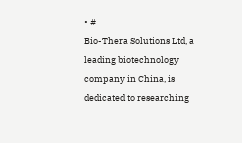• #
Bio-Thera Solutions Ltd, a leading biotechnology company in China, is dedicated to researching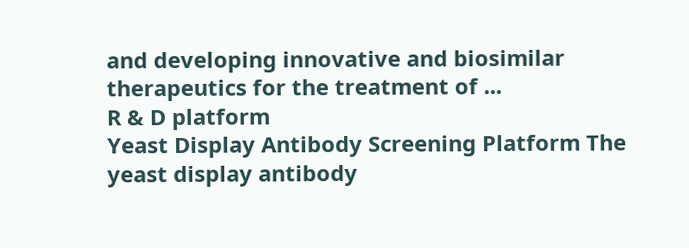and developing innovative and biosimilar therapeutics for the treatment of ...
R & D platform
Yeast Display Antibody Screening Platform The yeast display antibody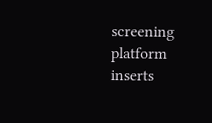screening platform inserts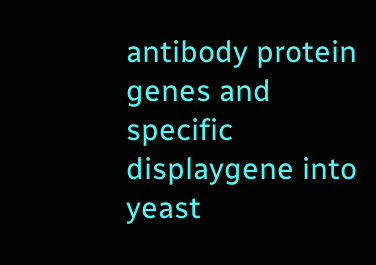antibody protein genes and specific displaygene into yeast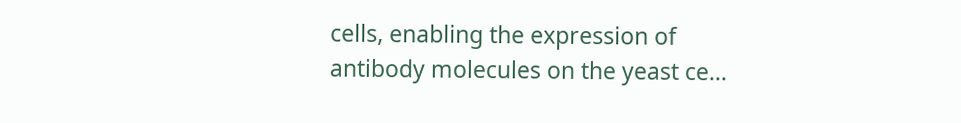cells, enabling the expression of antibody molecules on the yeast ce...